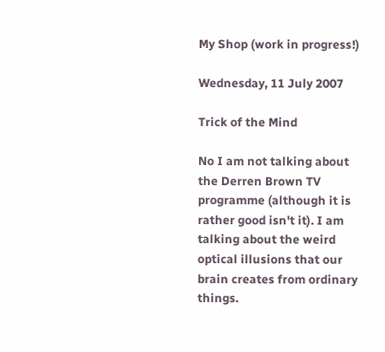My Shop (work in progress!)

Wednesday, 11 July 2007

Trick of the Mind

No I am not talking about the Derren Brown TV programme (although it is rather good isn't it). I am talking about the weird optical illusions that our brain creates from ordinary things.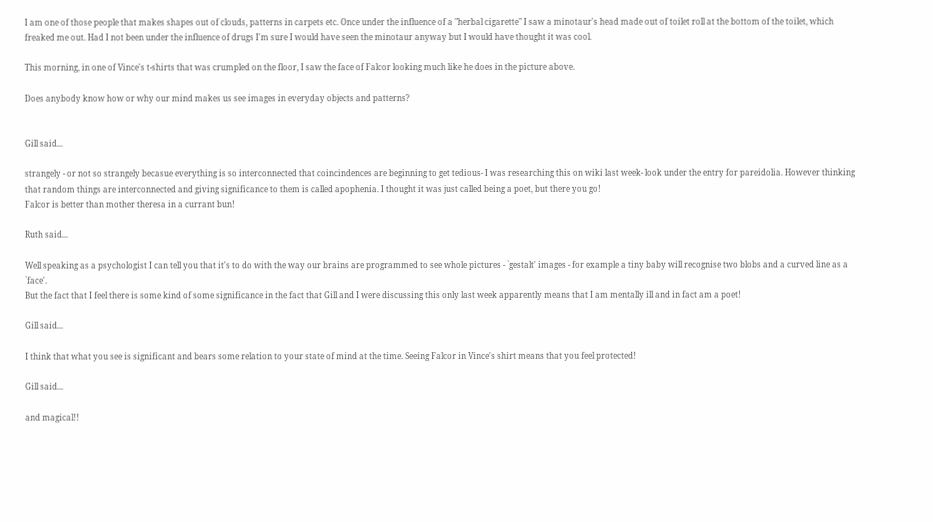I am one of those people that makes shapes out of clouds, patterns in carpets etc. Once under the influence of a "herbal cigarette" I saw a minotaur's head made out of toilet roll at the bottom of the toilet, which freaked me out. Had I not been under the influence of drugs I'm sure I would have seen the minotaur anyway but I would have thought it was cool.

This morning, in one of Vince's t-shirts that was crumpled on the floor, I saw the face of Falcor looking much like he does in the picture above.

Does anybody know how or why our mind makes us see images in everyday objects and patterns?


Gill said...

strangely - or not so strangely becasue everything is so interconnected that coincindences are beginning to get tedious- I was researching this on wiki last week- look under the entry for pareidolia. However thinking that random things are interconnected and giving significance to them is called apophenia. I thought it was just called being a poet, but there you go!
Falcor is better than mother theresa in a currant bun!

Ruth said...

Well speaking as a psychologist I can tell you that it's to do with the way our brains are programmed to see whole pictures - `gestalt' images - for example a tiny baby will recognise two blobs and a curved line as a `face'.
But the fact that I feel there is some kind of some significance in the fact that Gill and I were discussing this only last week apparently means that I am mentally ill and in fact am a poet!

Gill said...

I think that what you see is significant and bears some relation to your state of mind at the time. Seeing Falcor in Vince's shirt means that you feel protected!

Gill said...

and magical!!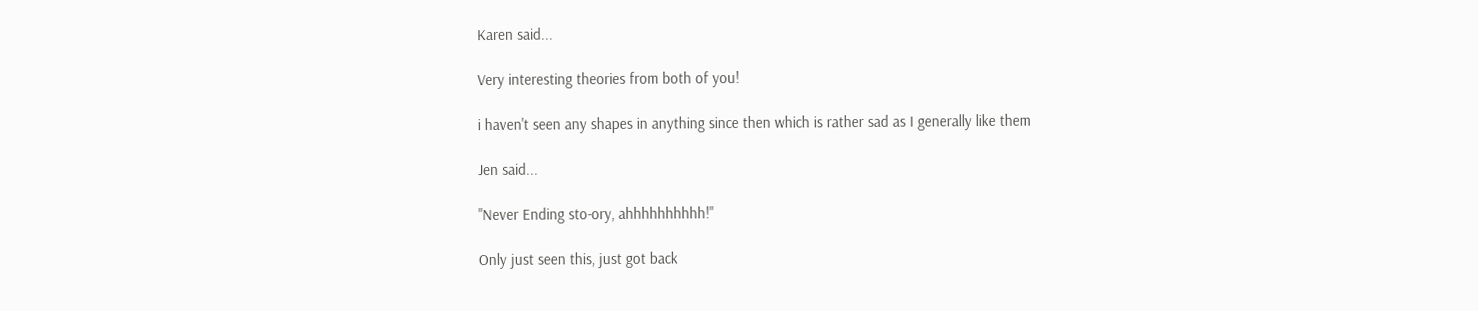Karen said...

Very interesting theories from both of you!

i haven't seen any shapes in anything since then which is rather sad as I generally like them

Jen said...

"Never Ending sto-ory, ahhhhhhhhhh!"

Only just seen this, just got back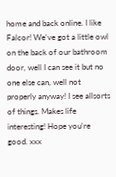home and back online. I like Falcor! We've got a little owl on the back of our bathroom door, well I can see it but no one else can, well not properly anyway! I see allsorts of things. Makes life interesting! Hope you're good. xxx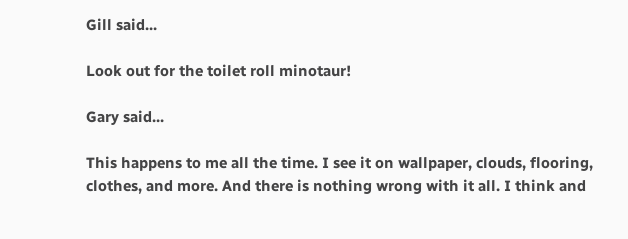Gill said...

Look out for the toilet roll minotaur!

Gary said...

This happens to me all the time. I see it on wallpaper, clouds, flooring, clothes, and more. And there is nothing wrong with it all. I think and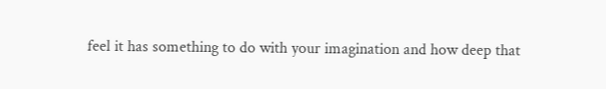feel it has something to do with your imagination and how deep that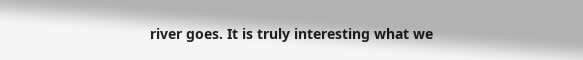river goes. It is truly interesting what we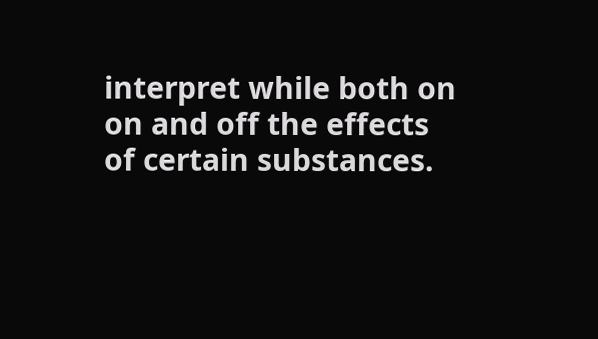interpret while both on on and off the effects of certain substances.